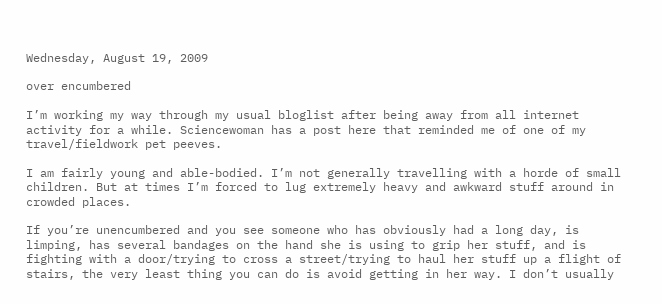Wednesday, August 19, 2009

over encumbered

I’m working my way through my usual bloglist after being away from all internet activity for a while. Sciencewoman has a post here that reminded me of one of my travel/fieldwork pet peeves.

I am fairly young and able-bodied. I’m not generally travelling with a horde of small children. But at times I’m forced to lug extremely heavy and awkward stuff around in crowded places.

If you’re unencumbered and you see someone who has obviously had a long day, is limping, has several bandages on the hand she is using to grip her stuff, and is fighting with a door/trying to cross a street/trying to haul her stuff up a flight of stairs, the very least thing you can do is avoid getting in her way. I don’t usually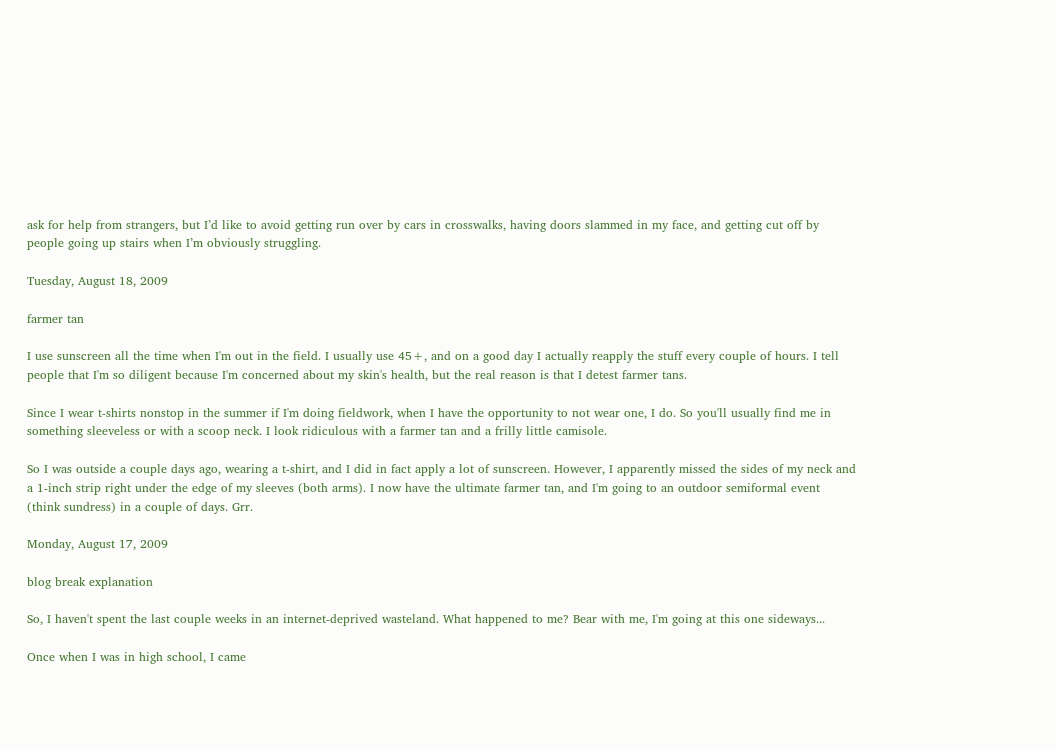ask for help from strangers, but I’d like to avoid getting run over by cars in crosswalks, having doors slammed in my face, and getting cut off by people going up stairs when I’m obviously struggling.

Tuesday, August 18, 2009

farmer tan

I use sunscreen all the time when I'm out in the field. I usually use 45+, and on a good day I actually reapply the stuff every couple of hours. I tell people that I'm so diligent because I'm concerned about my skin's health, but the real reason is that I detest farmer tans.

Since I wear t-shirts nonstop in the summer if I'm doing fieldwork, when I have the opportunity to not wear one, I do. So you'll usually find me in something sleeveless or with a scoop neck. I look ridiculous with a farmer tan and a frilly little camisole.

So I was outside a couple days ago, wearing a t-shirt, and I did in fact apply a lot of sunscreen. However, I apparently missed the sides of my neck and a 1-inch strip right under the edge of my sleeves (both arms). I now have the ultimate farmer tan, and I'm going to an outdoor semiformal event (think sundress) in a couple of days. Grr.

Monday, August 17, 2009

blog break explanation

So, I haven't spent the last couple weeks in an internet-deprived wasteland. What happened to me? Bear with me, I'm going at this one sideways...

Once when I was in high school, I came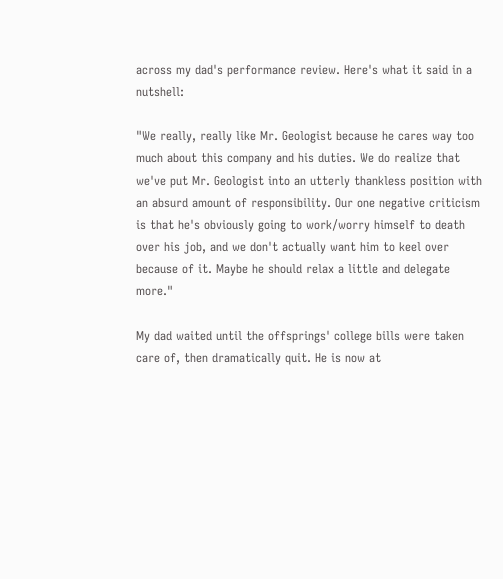across my dad's performance review. Here's what it said in a nutshell:

"We really, really like Mr. Geologist because he cares way too much about this company and his duties. We do realize that we've put Mr. Geologist into an utterly thankless position with an absurd amount of responsibility. Our one negative criticism is that he's obviously going to work/worry himself to death over his job, and we don't actually want him to keel over because of it. Maybe he should relax a little and delegate more."

My dad waited until the offsprings' college bills were taken care of, then dramatically quit. He is now at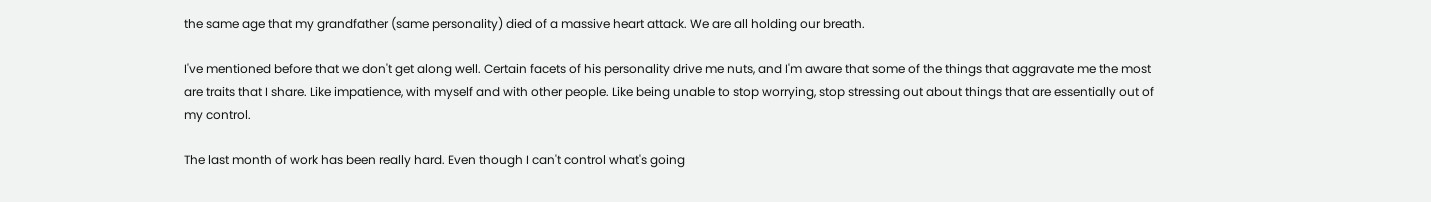the same age that my grandfather (same personality) died of a massive heart attack. We are all holding our breath.

I've mentioned before that we don't get along well. Certain facets of his personality drive me nuts, and I'm aware that some of the things that aggravate me the most are traits that I share. Like impatience, with myself and with other people. Like being unable to stop worrying, stop stressing out about things that are essentially out of my control.

The last month of work has been really hard. Even though I can't control what's going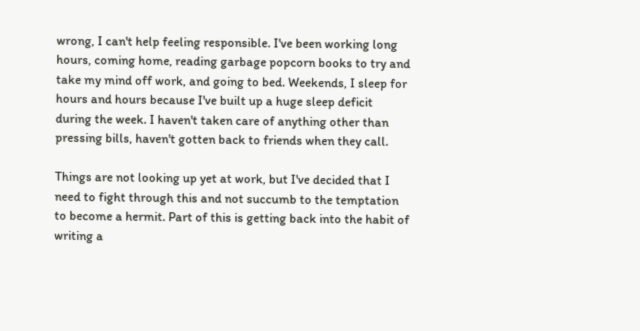wrong, I can't help feeling responsible. I've been working long hours, coming home, reading garbage popcorn books to try and take my mind off work, and going to bed. Weekends, I sleep for hours and hours because I've built up a huge sleep deficit during the week. I haven't taken care of anything other than pressing bills, haven't gotten back to friends when they call.

Things are not looking up yet at work, but I've decided that I need to fight through this and not succumb to the temptation to become a hermit. Part of this is getting back into the habit of writing a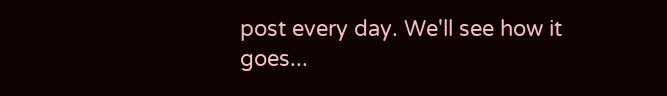post every day. We'll see how it goes...